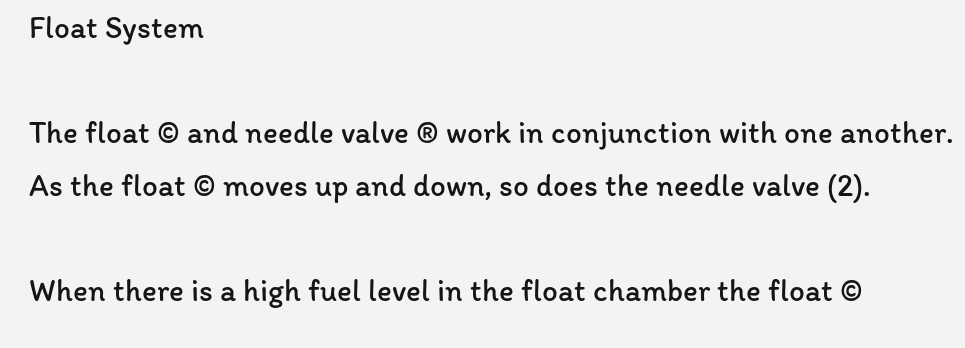Float System

The float © and needle valve ® work in conjunction with one another. As the float © moves up and down, so does the needle valve (2).

When there is a high fuel level in the float chamber the float ©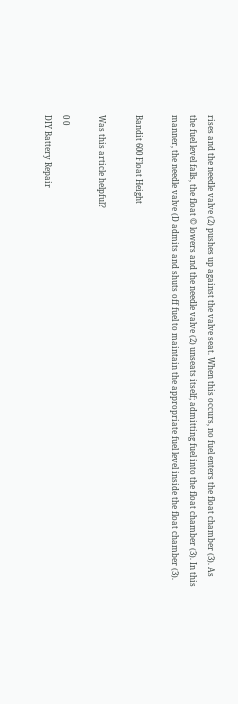rises and the needle valve (2) pushes up against the valve seat. When this occurs, no fuel enters the float chamber (3). As the fuel level falls, the float © lowers and the needle valve (2) unseats itself; admitting fuel into the float chamber (3). In this manner, the needle valve (D admits and shuts off fuel to maintain the appropriate fuel level inside the float chamber (3).

Bandit 600 Float Height

Was this article helpful?

0 0
DIY Battery Repair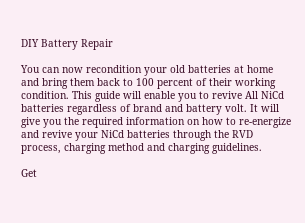DIY Battery Repair

You can now recondition your old batteries at home and bring them back to 100 percent of their working condition. This guide will enable you to revive All NiCd batteries regardless of brand and battery volt. It will give you the required information on how to re-energize and revive your NiCd batteries through the RVD process, charging method and charging guidelines.

Get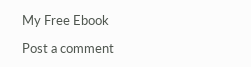My Free Ebook

Post a comment